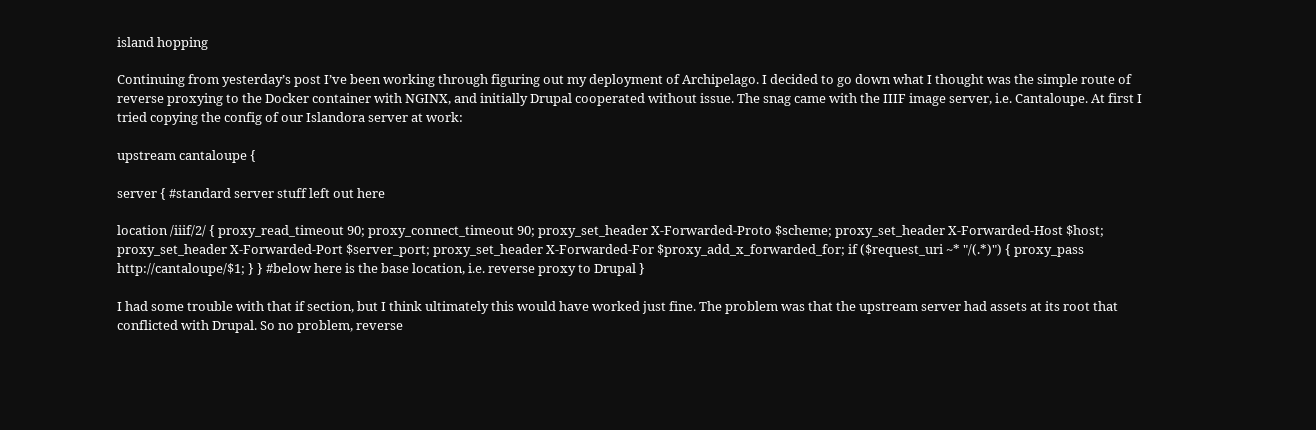island hopping

Continuing from yesterday’s post I’ve been working through figuring out my deployment of Archipelago. I decided to go down what I thought was the simple route of reverse proxying to the Docker container with NGINX, and initially Drupal cooperated without issue. The snag came with the IIIF image server, i.e. Cantaloupe. At first I tried copying the config of our Islandora server at work:

upstream cantaloupe {

server { #standard server stuff left out here

location /iiif/2/ { proxy_read_timeout 90; proxy_connect_timeout 90; proxy_set_header X-Forwarded-Proto $scheme; proxy_set_header X-Forwarded-Host $host; proxy_set_header X-Forwarded-Port $server_port; proxy_set_header X-Forwarded-For $proxy_add_x_forwarded_for; if ($request_uri ~* "/(.*)") { proxy_pass http://cantaloupe/$1; } } #below here is the base location, i.e. reverse proxy to Drupal }

I had some trouble with that if section, but I think ultimately this would have worked just fine. The problem was that the upstream server had assets at its root that conflicted with Drupal. So no problem, reverse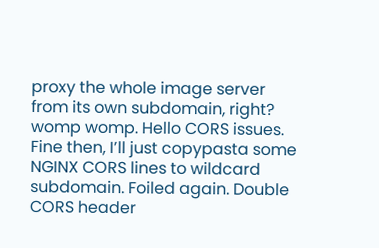proxy the whole image server from its own subdomain, right? womp womp. Hello CORS issues. Fine then, I’ll just copypasta some NGINX CORS lines to wildcard subdomain. Foiled again. Double CORS header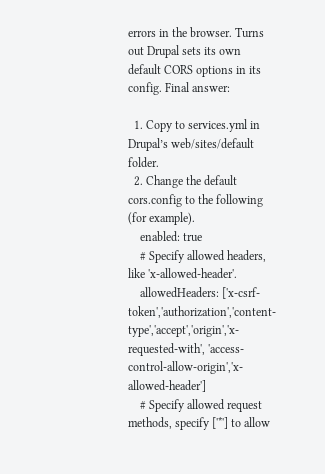errors in the browser. Turns out Drupal sets its own default CORS options in its config. Final answer:

  1. Copy to services.yml in Drupal’s web/sites/default folder.
  2. Change the default cors.config to the following (for example).
    enabled: true
    # Specify allowed headers, like 'x-allowed-header'.
    allowedHeaders: ['x-csrf-token','authorization','content-type','accept','origin','x-requested-with', 'access-control-allow-origin','x-allowed-header']
    # Specify allowed request methods, specify ['*'] to allow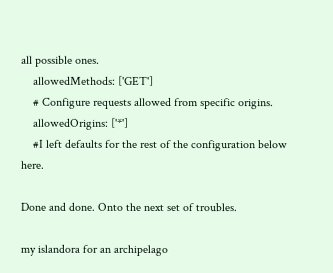all possible ones.
    allowedMethods: ['GET']
    # Configure requests allowed from specific origins.
    allowedOrigins: ['*']
    #I left defaults for the rest of the configuration below here.

Done and done. Onto the next set of troubles.

my islandora for an archipelago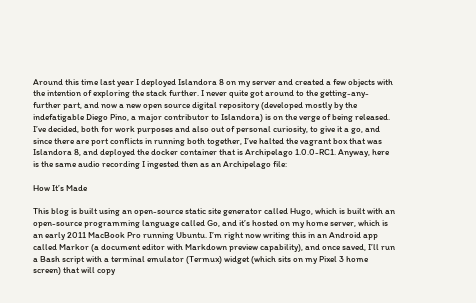Around this time last year I deployed Islandora 8 on my server and created a few objects with the intention of exploring the stack further. I never quite got around to the getting-any-further part, and now a new open source digital repository (developed mostly by the indefatigable Diego Pino, a major contributor to Islandora) is on the verge of being released. I’ve decided, both for work purposes and also out of personal curiosity, to give it a go, and since there are port conflicts in running both together, I’ve halted the vagrant box that was Islandora 8, and deployed the docker container that is Archipelago 1.0.0-RC1. Anyway, here is the same audio recording I ingested then as an Archipelago file:

How It’s Made

This blog is built using an open-source static site generator called Hugo, which is built with an open-source programming language called Go, and it’s hosted on my home server, which is an early 2011 MacBook Pro running Ubuntu. I’m right now writing this in an Android app called Markor (a document editor with Markdown preview capability), and once saved, I’ll run a Bash script with a terminal emulator (Termux) widget (which sits on my Pixel 3 home screen) that will copy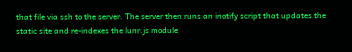that file via ssh to the server. The server then runs an inotify script that updates the static site and re-indexes the lunr.js module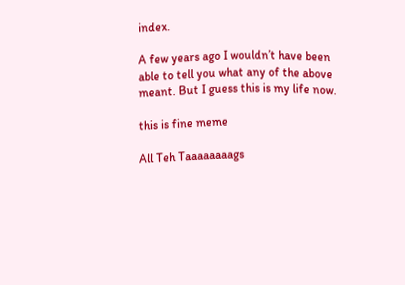index.

A few years ago I wouldn’t have been able to tell you what any of the above meant. But I guess this is my life now.

this is fine meme

All Teh Taaaaaaaags